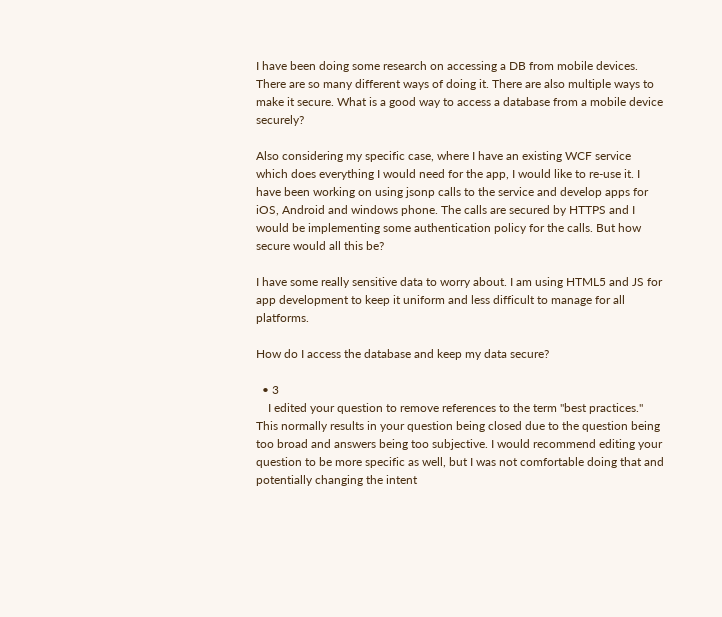I have been doing some research on accessing a DB from mobile devices. There are so many different ways of doing it. There are also multiple ways to make it secure. What is a good way to access a database from a mobile device securely?

Also considering my specific case, where I have an existing WCF service which does everything I would need for the app, I would like to re-use it. I have been working on using jsonp calls to the service and develop apps for iOS, Android and windows phone. The calls are secured by HTTPS and I would be implementing some authentication policy for the calls. But how secure would all this be?

I have some really sensitive data to worry about. I am using HTML5 and JS for app development to keep it uniform and less difficult to manage for all platforms.

How do I access the database and keep my data secure?

  • 3
    I edited your question to remove references to the term "best practices." This normally results in your question being closed due to the question being too broad and answers being too subjective. I would recommend editing your question to be more specific as well, but I was not comfortable doing that and potentially changing the intent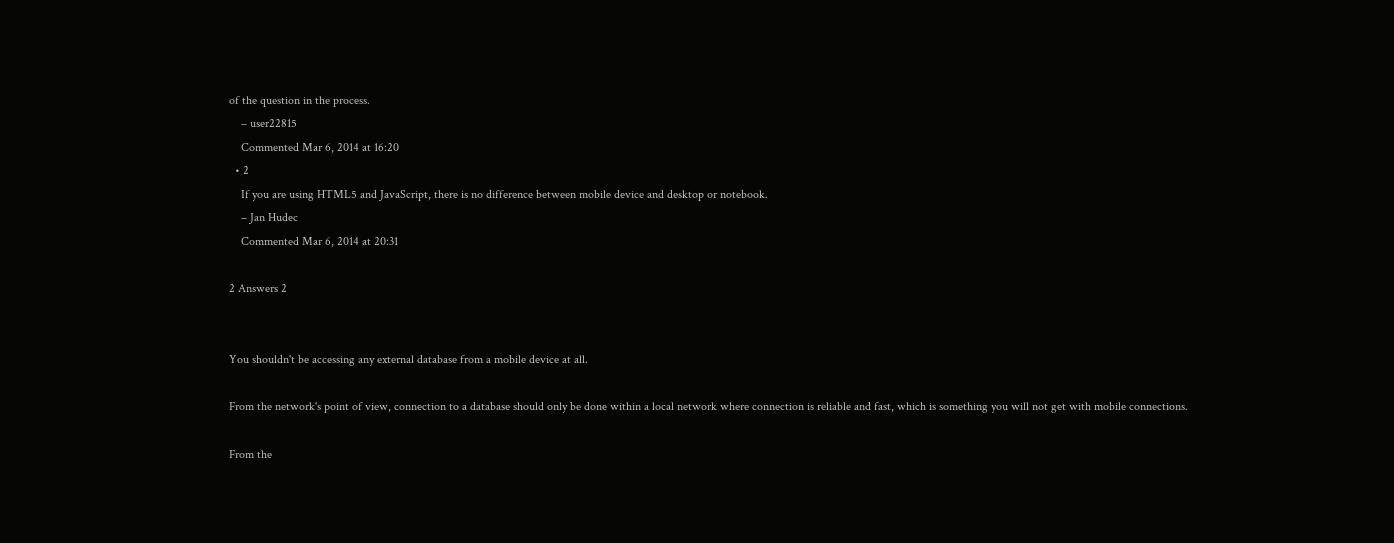of the question in the process.
    – user22815
    Commented Mar 6, 2014 at 16:20
  • 2
    If you are using HTML5 and JavaScript, there is no difference between mobile device and desktop or notebook.
    – Jan Hudec
    Commented Mar 6, 2014 at 20:31

2 Answers 2


You shouldn't be accessing any external database from a mobile device at all.

From the network's point of view, connection to a database should only be done within a local network where connection is reliable and fast, which is something you will not get with mobile connections.

From the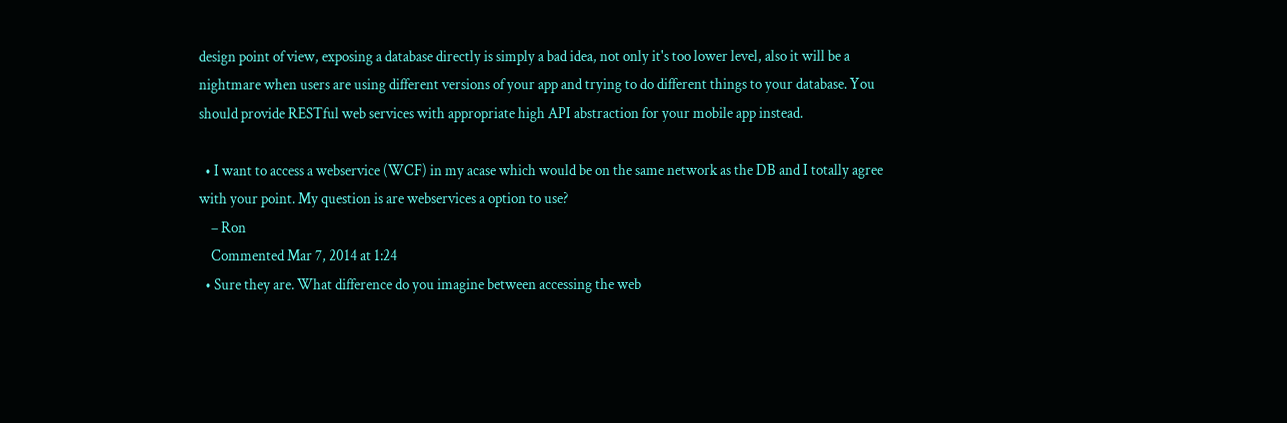design point of view, exposing a database directly is simply a bad idea, not only it's too lower level, also it will be a nightmare when users are using different versions of your app and trying to do different things to your database. You should provide RESTful web services with appropriate high API abstraction for your mobile app instead.

  • I want to access a webservice (WCF) in my acase which would be on the same network as the DB and I totally agree with your point. My question is are webservices a option to use?
    – Ron
    Commented Mar 7, 2014 at 1:24
  • Sure they are. What difference do you imagine between accessing the web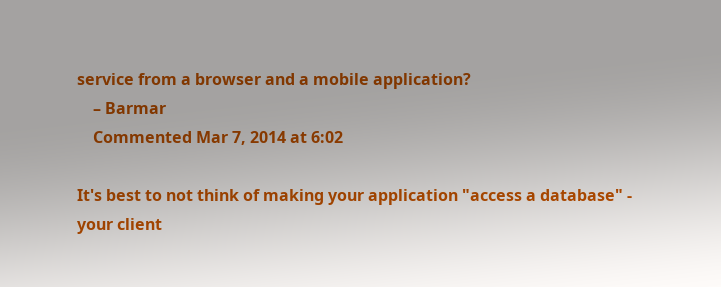service from a browser and a mobile application?
    – Barmar
    Commented Mar 7, 2014 at 6:02

It's best to not think of making your application "access a database" - your client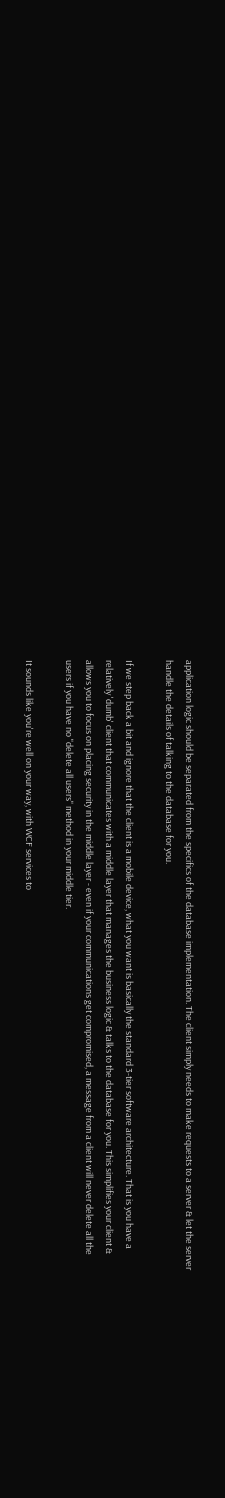application logic should be separated from the specifics of the database implementation. The client simply needs to make requests to a server & let the server handle the details of talking to the database for you.

If we step back a bit and ignore that the client is a mobile device, what you want is basically the standard 3-tier software architecture. That is you have a relatively 'dumb' client that communicates with a middle layer that manages the business logic & talks to the database for you. This simplifies your client & allows you to focus on placing security in the middle layer - even if your communications get compromised, a message from a client will never delete all the users if you have no "delete all users" method in your middle tier.

It sounds like you're well on your way, with WCF services to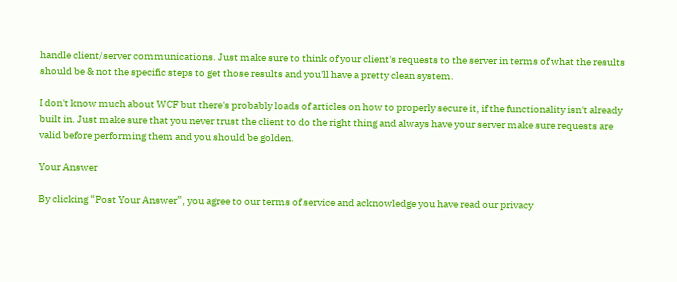handle client/server communications. Just make sure to think of your client's requests to the server in terms of what the results should be & not the specific steps to get those results and you'll have a pretty clean system.

I don't know much about WCF but there's probably loads of articles on how to properly secure it, if the functionality isn't already built in. Just make sure that you never trust the client to do the right thing and always have your server make sure requests are valid before performing them and you should be golden.

Your Answer

By clicking “Post Your Answer”, you agree to our terms of service and acknowledge you have read our privacy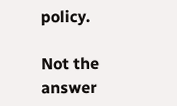policy.

Not the answer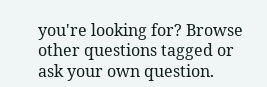you're looking for? Browse other questions tagged or ask your own question.